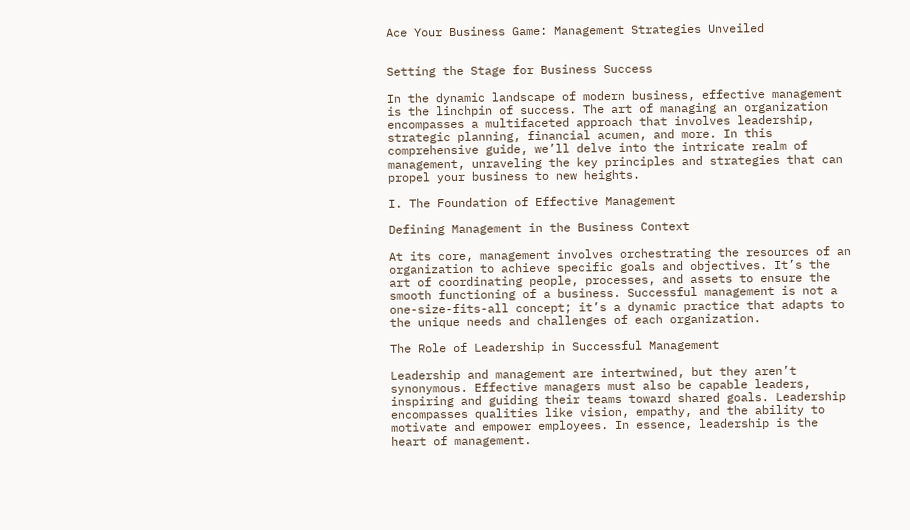Ace Your Business Game: Management Strategies Unveiled


Setting the Stage for Business Success

In the dynamic landscape of modern business, effective management is the linchpin of success. The art of managing an organization encompasses a multifaceted approach that involves leadership, strategic planning, financial acumen, and more. In this comprehensive guide, we’ll delve into the intricate realm of management, unraveling the key principles and strategies that can propel your business to new heights.

I. The Foundation of Effective Management

Defining Management in the Business Context

At its core, management involves orchestrating the resources of an organization to achieve specific goals and objectives. It’s the art of coordinating people, processes, and assets to ensure the smooth functioning of a business. Successful management is not a one-size-fits-all concept; it’s a dynamic practice that adapts to the unique needs and challenges of each organization.

The Role of Leadership in Successful Management

Leadership and management are intertwined, but they aren’t synonymous. Effective managers must also be capable leaders, inspiring and guiding their teams toward shared goals. Leadership encompasses qualities like vision, empathy, and the ability to motivate and empower employees. In essence, leadership is the heart of management.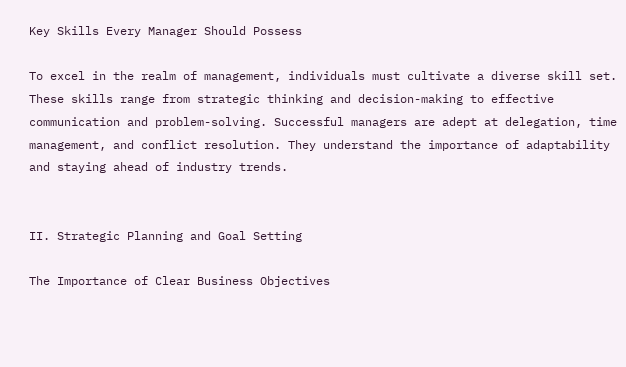Key Skills Every Manager Should Possess

To excel in the realm of management, individuals must cultivate a diverse skill set. These skills range from strategic thinking and decision-making to effective communication and problem-solving. Successful managers are adept at delegation, time management, and conflict resolution. They understand the importance of adaptability and staying ahead of industry trends.


II. Strategic Planning and Goal Setting

The Importance of Clear Business Objectives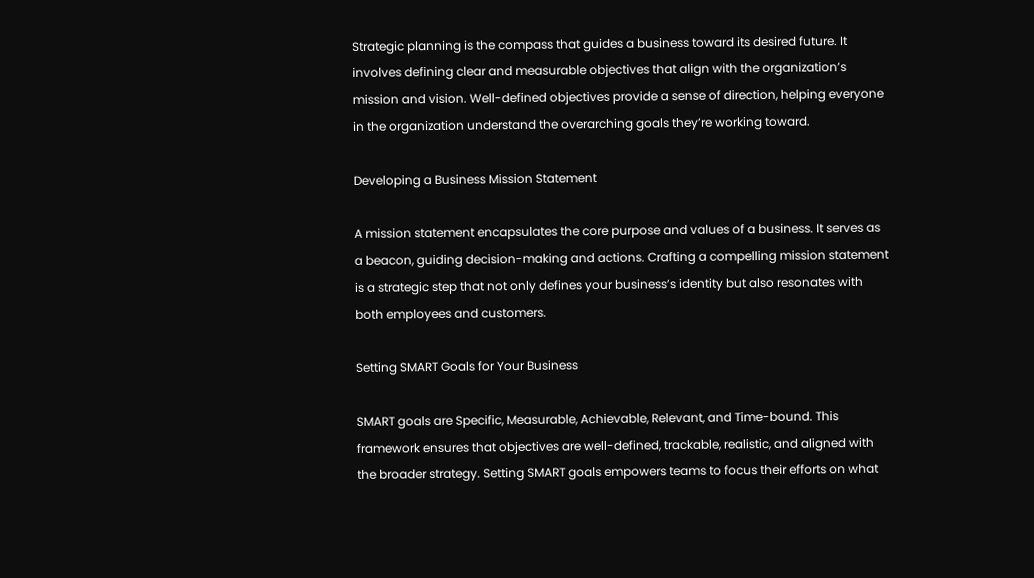Strategic planning is the compass that guides a business toward its desired future. It involves defining clear and measurable objectives that align with the organization’s mission and vision. Well-defined objectives provide a sense of direction, helping everyone in the organization understand the overarching goals they’re working toward.

Developing a Business Mission Statement

A mission statement encapsulates the core purpose and values of a business. It serves as a beacon, guiding decision-making and actions. Crafting a compelling mission statement is a strategic step that not only defines your business’s identity but also resonates with both employees and customers.

Setting SMART Goals for Your Business

SMART goals are Specific, Measurable, Achievable, Relevant, and Time-bound. This framework ensures that objectives are well-defined, trackable, realistic, and aligned with the broader strategy. Setting SMART goals empowers teams to focus their efforts on what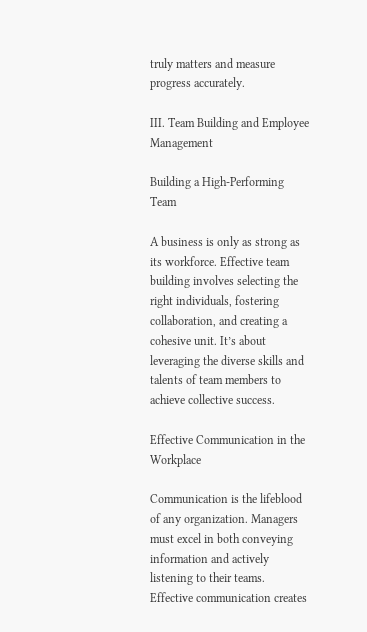truly matters and measure progress accurately.

III. Team Building and Employee Management

Building a High-Performing Team

A business is only as strong as its workforce. Effective team building involves selecting the right individuals, fostering collaboration, and creating a cohesive unit. It’s about leveraging the diverse skills and talents of team members to achieve collective success.

Effective Communication in the Workplace

Communication is the lifeblood of any organization. Managers must excel in both conveying information and actively listening to their teams. Effective communication creates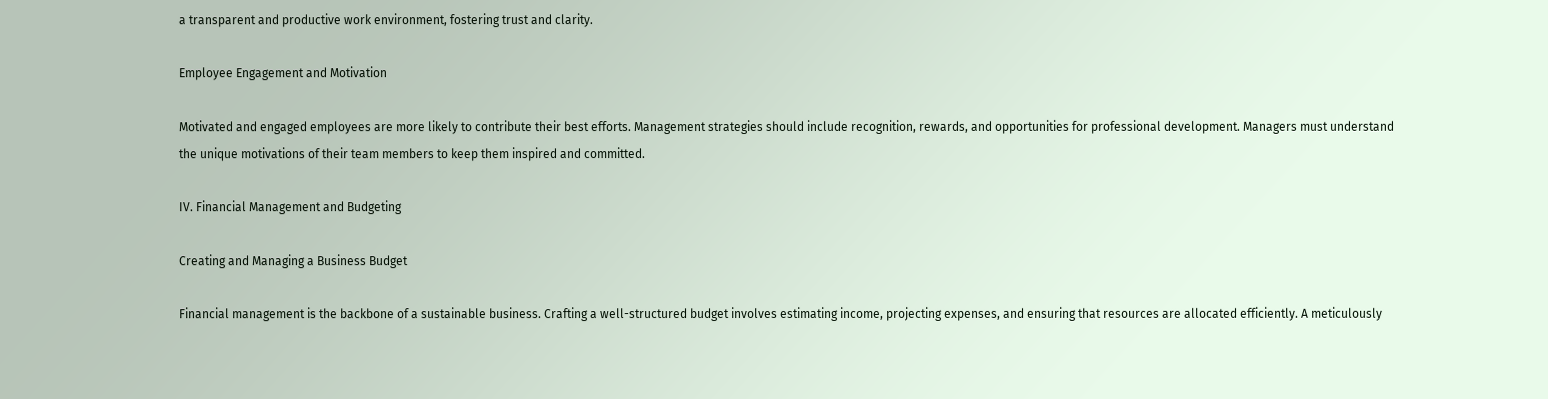a transparent and productive work environment, fostering trust and clarity.

Employee Engagement and Motivation

Motivated and engaged employees are more likely to contribute their best efforts. Management strategies should include recognition, rewards, and opportunities for professional development. Managers must understand the unique motivations of their team members to keep them inspired and committed.

IV. Financial Management and Budgeting

Creating and Managing a Business Budget

Financial management is the backbone of a sustainable business. Crafting a well-structured budget involves estimating income, projecting expenses, and ensuring that resources are allocated efficiently. A meticulously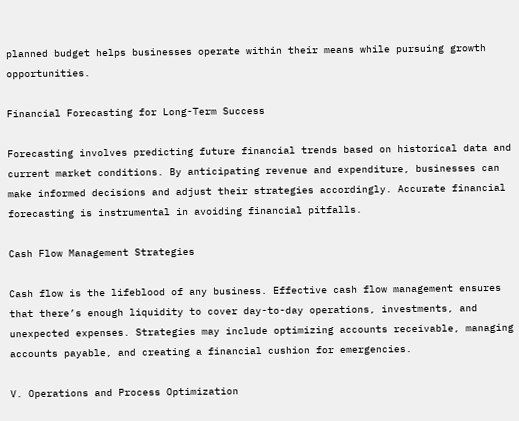planned budget helps businesses operate within their means while pursuing growth opportunities.

Financial Forecasting for Long-Term Success

Forecasting involves predicting future financial trends based on historical data and current market conditions. By anticipating revenue and expenditure, businesses can make informed decisions and adjust their strategies accordingly. Accurate financial forecasting is instrumental in avoiding financial pitfalls.

Cash Flow Management Strategies

Cash flow is the lifeblood of any business. Effective cash flow management ensures that there’s enough liquidity to cover day-to-day operations, investments, and unexpected expenses. Strategies may include optimizing accounts receivable, managing accounts payable, and creating a financial cushion for emergencies.

V. Operations and Process Optimization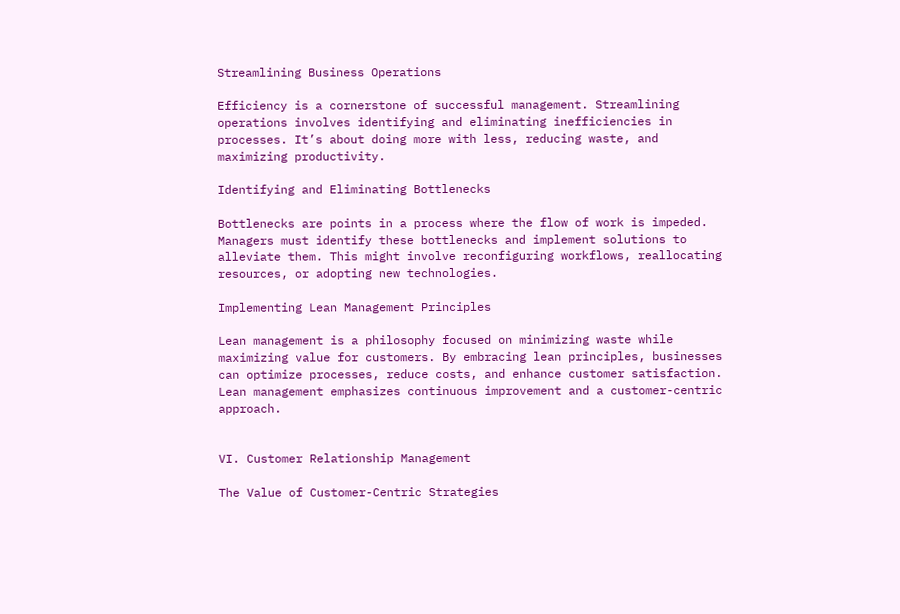Streamlining Business Operations

Efficiency is a cornerstone of successful management. Streamlining operations involves identifying and eliminating inefficiencies in processes. It’s about doing more with less, reducing waste, and maximizing productivity.

Identifying and Eliminating Bottlenecks

Bottlenecks are points in a process where the flow of work is impeded. Managers must identify these bottlenecks and implement solutions to alleviate them. This might involve reconfiguring workflows, reallocating resources, or adopting new technologies.

Implementing Lean Management Principles

Lean management is a philosophy focused on minimizing waste while maximizing value for customers. By embracing lean principles, businesses can optimize processes, reduce costs, and enhance customer satisfaction. Lean management emphasizes continuous improvement and a customer-centric approach.


VI. Customer Relationship Management

The Value of Customer-Centric Strategies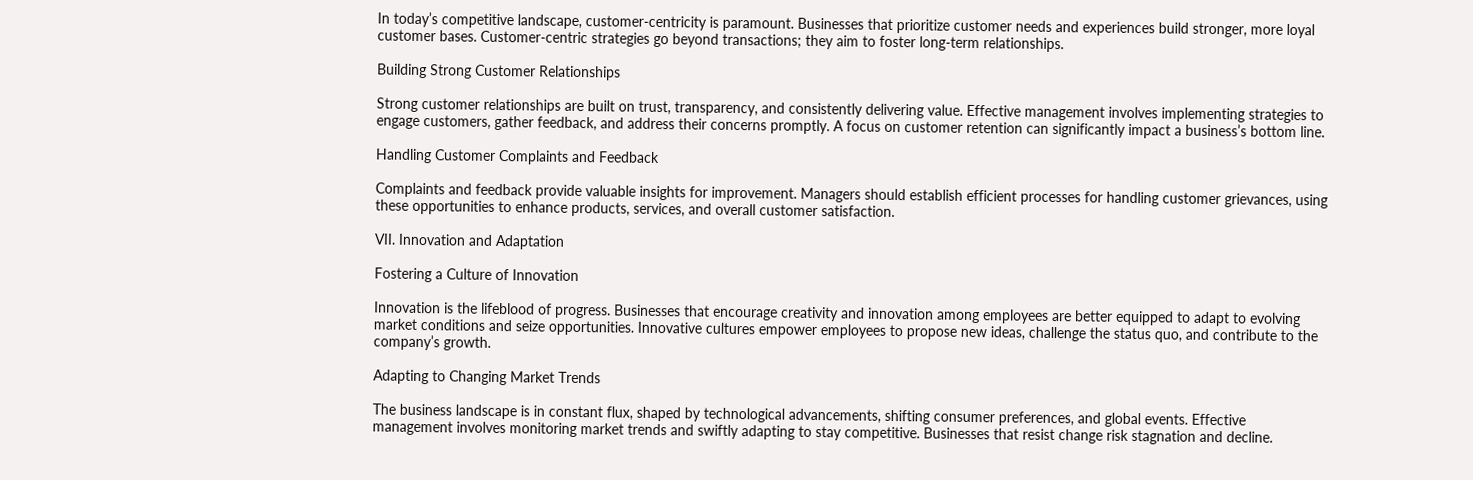In today’s competitive landscape, customer-centricity is paramount. Businesses that prioritize customer needs and experiences build stronger, more loyal customer bases. Customer-centric strategies go beyond transactions; they aim to foster long-term relationships.

Building Strong Customer Relationships

Strong customer relationships are built on trust, transparency, and consistently delivering value. Effective management involves implementing strategies to engage customers, gather feedback, and address their concerns promptly. A focus on customer retention can significantly impact a business’s bottom line.

Handling Customer Complaints and Feedback

Complaints and feedback provide valuable insights for improvement. Managers should establish efficient processes for handling customer grievances, using these opportunities to enhance products, services, and overall customer satisfaction.

VII. Innovation and Adaptation

Fostering a Culture of Innovation

Innovation is the lifeblood of progress. Businesses that encourage creativity and innovation among employees are better equipped to adapt to evolving market conditions and seize opportunities. Innovative cultures empower employees to propose new ideas, challenge the status quo, and contribute to the company’s growth.

Adapting to Changing Market Trends

The business landscape is in constant flux, shaped by technological advancements, shifting consumer preferences, and global events. Effective management involves monitoring market trends and swiftly adapting to stay competitive. Businesses that resist change risk stagnation and decline.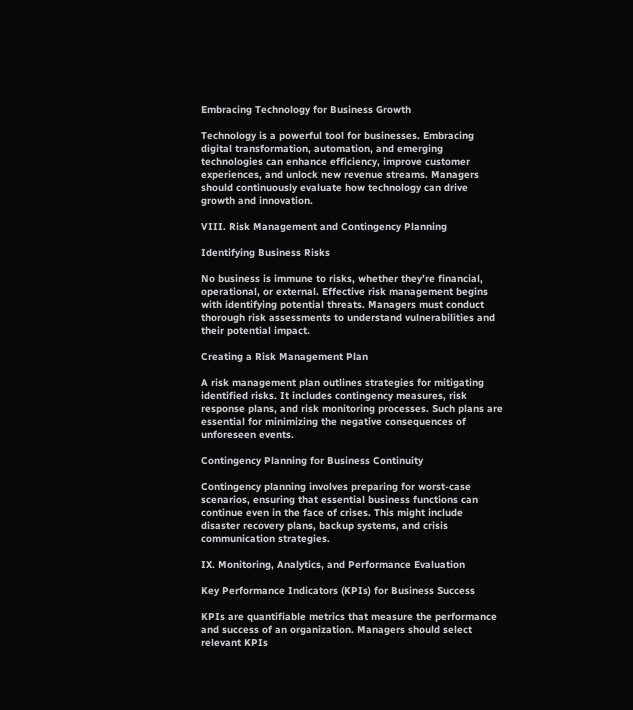Embracing Technology for Business Growth

Technology is a powerful tool for businesses. Embracing digital transformation, automation, and emerging technologies can enhance efficiency, improve customer experiences, and unlock new revenue streams. Managers should continuously evaluate how technology can drive growth and innovation.

VIII. Risk Management and Contingency Planning

Identifying Business Risks

No business is immune to risks, whether they’re financial, operational, or external. Effective risk management begins with identifying potential threats. Managers must conduct thorough risk assessments to understand vulnerabilities and their potential impact.

Creating a Risk Management Plan

A risk management plan outlines strategies for mitigating identified risks. It includes contingency measures, risk response plans, and risk monitoring processes. Such plans are essential for minimizing the negative consequences of unforeseen events.

Contingency Planning for Business Continuity

Contingency planning involves preparing for worst-case scenarios, ensuring that essential business functions can continue even in the face of crises. This might include disaster recovery plans, backup systems, and crisis communication strategies.

IX. Monitoring, Analytics, and Performance Evaluation

Key Performance Indicators (KPIs) for Business Success

KPIs are quantifiable metrics that measure the performance and success of an organization. Managers should select relevant KPIs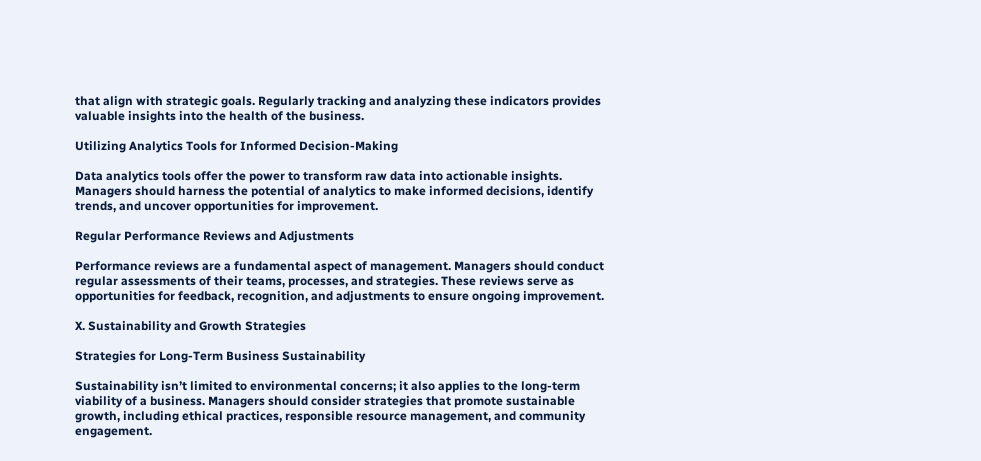that align with strategic goals. Regularly tracking and analyzing these indicators provides valuable insights into the health of the business.

Utilizing Analytics Tools for Informed Decision-Making

Data analytics tools offer the power to transform raw data into actionable insights. Managers should harness the potential of analytics to make informed decisions, identify trends, and uncover opportunities for improvement.

Regular Performance Reviews and Adjustments

Performance reviews are a fundamental aspect of management. Managers should conduct regular assessments of their teams, processes, and strategies. These reviews serve as opportunities for feedback, recognition, and adjustments to ensure ongoing improvement.

X. Sustainability and Growth Strategies

Strategies for Long-Term Business Sustainability

Sustainability isn’t limited to environmental concerns; it also applies to the long-term viability of a business. Managers should consider strategies that promote sustainable growth, including ethical practices, responsible resource management, and community engagement.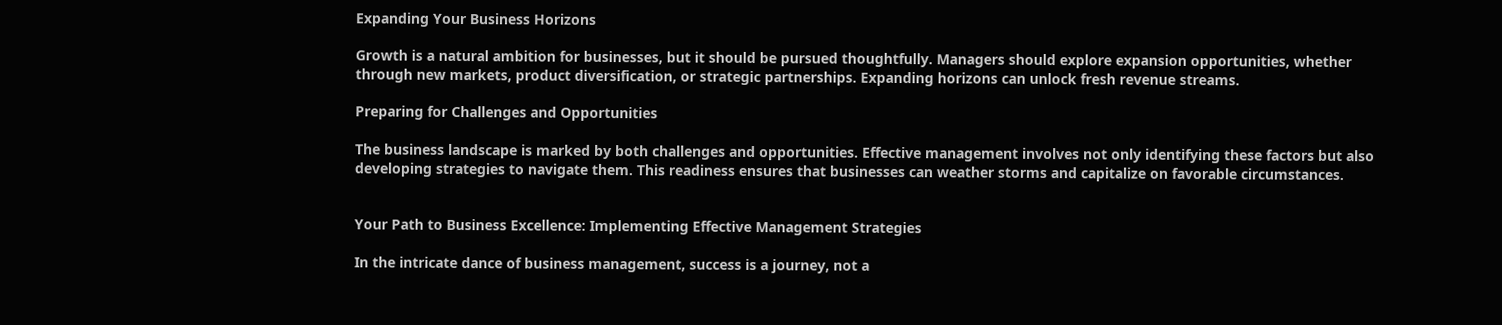Expanding Your Business Horizons

Growth is a natural ambition for businesses, but it should be pursued thoughtfully. Managers should explore expansion opportunities, whether through new markets, product diversification, or strategic partnerships. Expanding horizons can unlock fresh revenue streams.

Preparing for Challenges and Opportunities

The business landscape is marked by both challenges and opportunities. Effective management involves not only identifying these factors but also developing strategies to navigate them. This readiness ensures that businesses can weather storms and capitalize on favorable circumstances.


Your Path to Business Excellence: Implementing Effective Management Strategies

In the intricate dance of business management, success is a journey, not a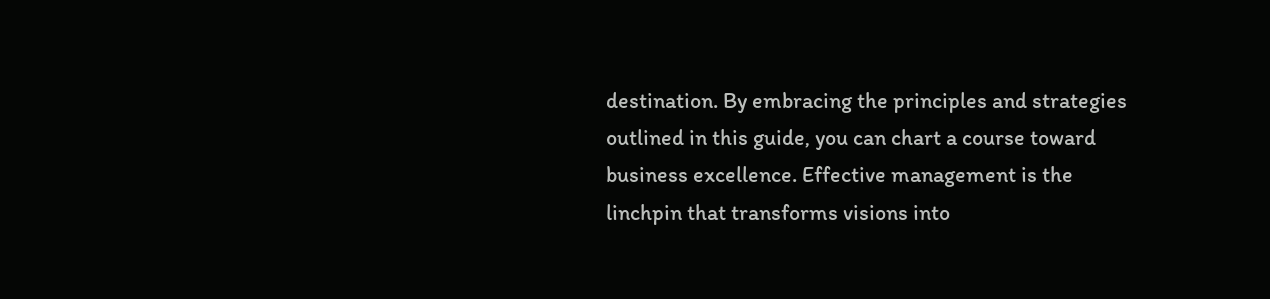destination. By embracing the principles and strategies outlined in this guide, you can chart a course toward business excellence. Effective management is the linchpin that transforms visions into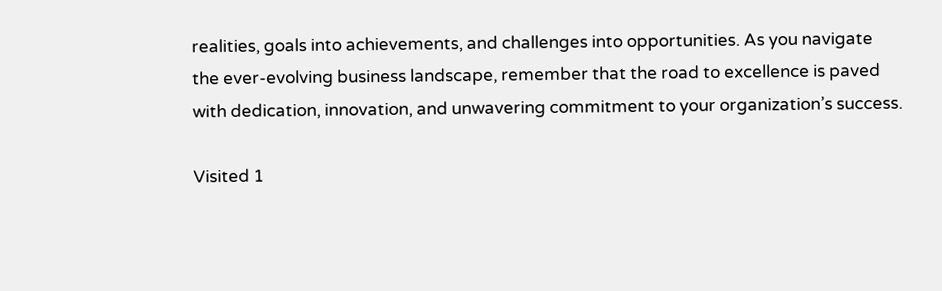realities, goals into achievements, and challenges into opportunities. As you navigate the ever-evolving business landscape, remember that the road to excellence is paved with dedication, innovation, and unwavering commitment to your organization’s success.

Visited 1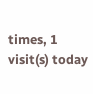times, 1 visit(s) today